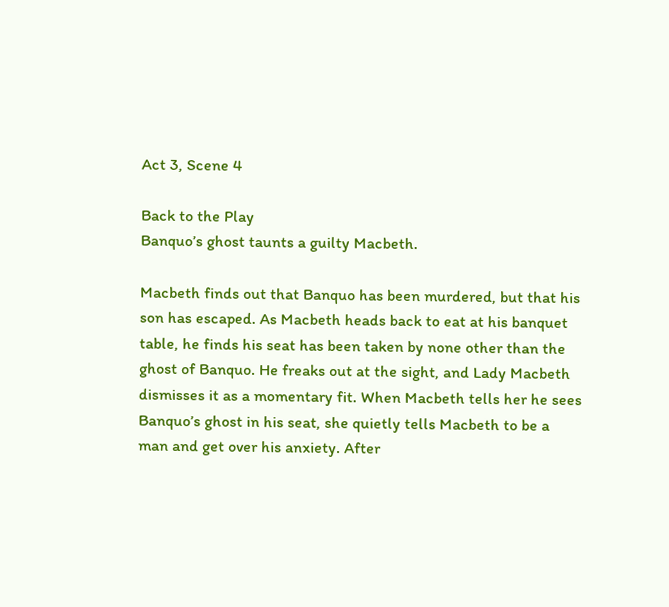Act 3, Scene 4

Back to the Play
Banquo’s ghost taunts a guilty Macbeth.

Macbeth finds out that Banquo has been murdered, but that his son has escaped. As Macbeth heads back to eat at his banquet table, he finds his seat has been taken by none other than the ghost of Banquo. He freaks out at the sight, and Lady Macbeth dismisses it as a momentary fit. When Macbeth tells her he sees Banquo’s ghost in his seat, she quietly tells Macbeth to be a man and get over his anxiety. After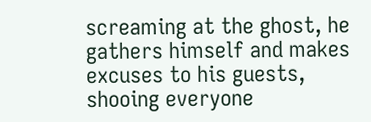screaming at the ghost, he gathers himself and makes excuses to his guests, shooing everyone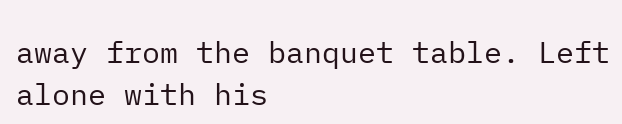away from the banquet table. Left alone with his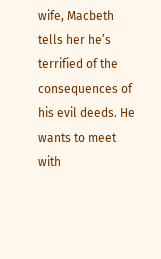wife, Macbeth tells her he’s terrified of the consequences of his evil deeds. He wants to meet with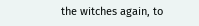the witches again, to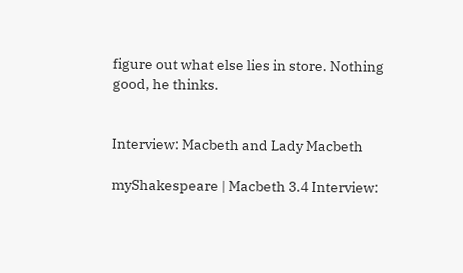figure out what else lies in store. Nothing good, he thinks.


Interview: Macbeth and Lady Macbeth

myShakespeare | Macbeth 3.4 Interview: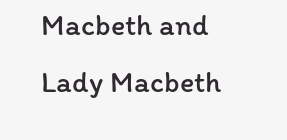Macbeth and Lady Macbeth